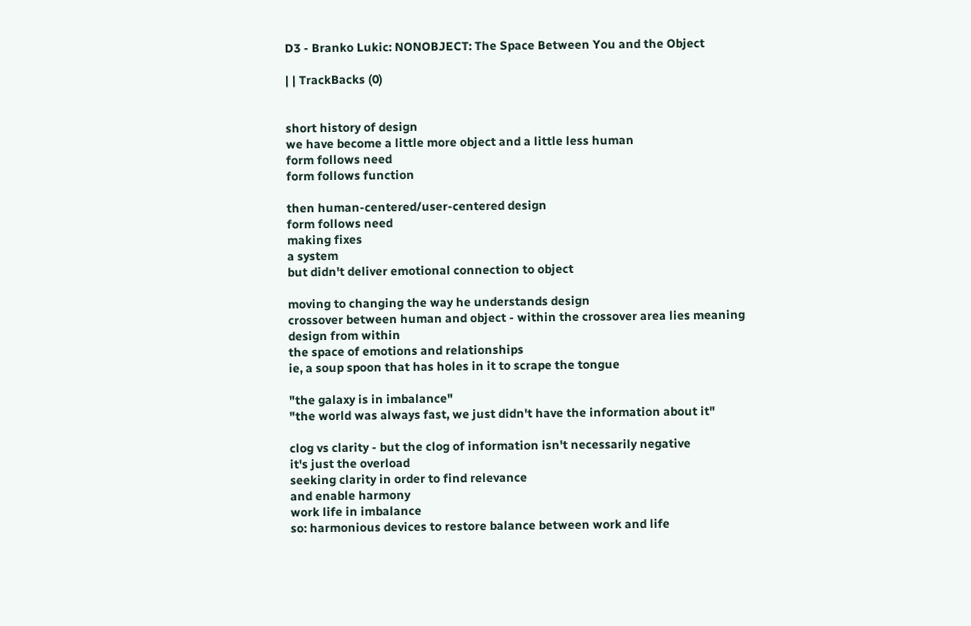D3 - Branko Lukic: NONOBJECT: The Space Between You and the Object

| | TrackBacks (0)


short history of design
we have become a little more object and a little less human
form follows need
form follows function

then human-centered/user-centered design
form follows need
making fixes
a system
but didn't deliver emotional connection to object

moving to changing the way he understands design
crossover between human and object - within the crossover area lies meaning
design from within
the space of emotions and relationships
ie, a soup spoon that has holes in it to scrape the tongue

"the galaxy is in imbalance"
"the world was always fast, we just didn't have the information about it"

clog vs clarity - but the clog of information isn't necessarily negative
it's just the overload
seeking clarity in order to find relevance
and enable harmony
work life in imbalance
so: harmonious devices to restore balance between work and life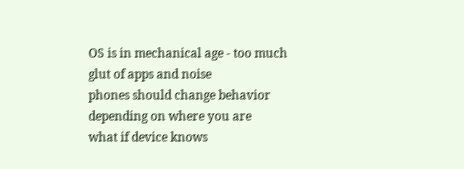OS is in mechanical age - too much glut of apps and noise
phones should change behavior depending on where you are
what if device knows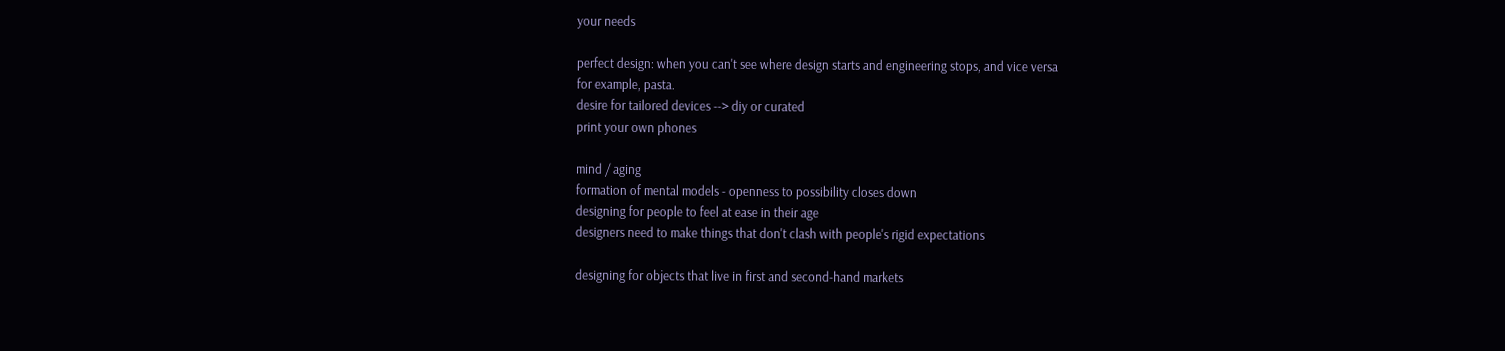your needs

perfect design: when you can't see where design starts and engineering stops, and vice versa
for example, pasta.
desire for tailored devices --> diy or curated
print your own phones

mind / aging
formation of mental models - openness to possibility closes down
designing for people to feel at ease in their age
designers need to make things that don't clash with people's rigid expectations

designing for objects that live in first and second-hand markets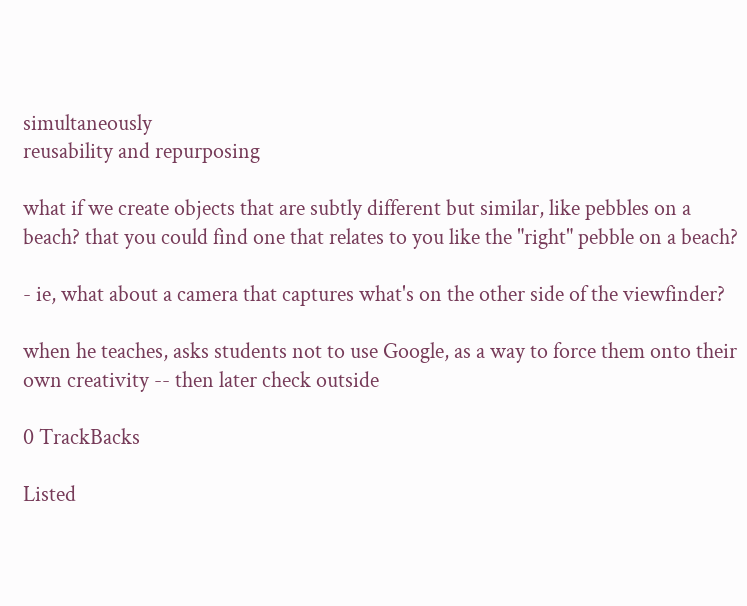simultaneously
reusability and repurposing

what if we create objects that are subtly different but similar, like pebbles on a beach? that you could find one that relates to you like the "right" pebble on a beach?

- ie, what about a camera that captures what's on the other side of the viewfinder?

when he teaches, asks students not to use Google, as a way to force them onto their own creativity -- then later check outside

0 TrackBacks

Listed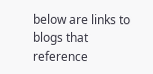below are links to blogs that reference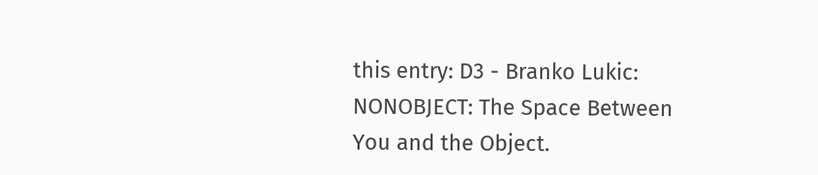this entry: D3 - Branko Lukic: NONOBJECT: The Space Between You and the Object.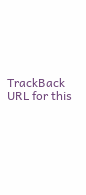TrackBack URL for this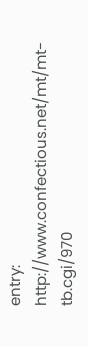entry: http://www.confectious.net/mt/mt-tb.cgi/970